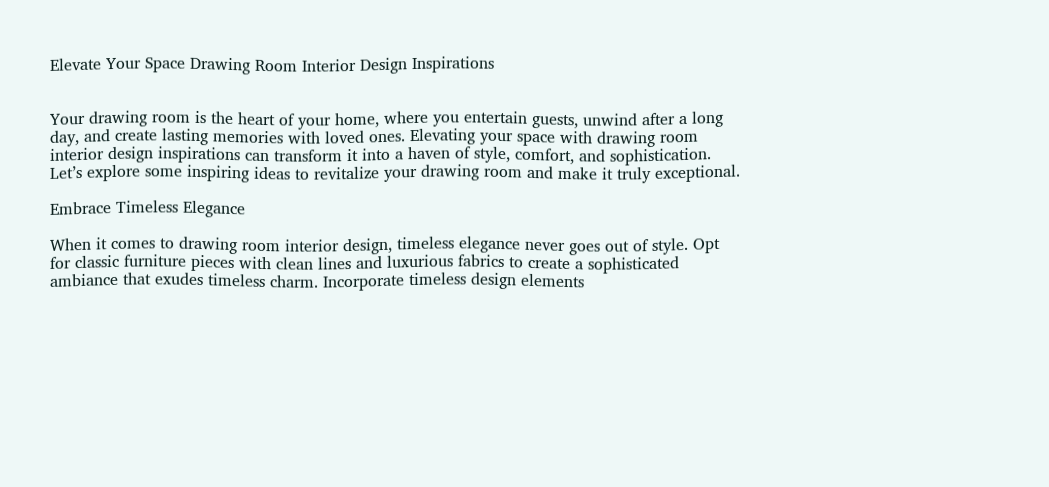Elevate Your Space Drawing Room Interior Design Inspirations


Your drawing room is the heart of your home, where you entertain guests, unwind after a long day, and create lasting memories with loved ones. Elevating your space with drawing room interior design inspirations can transform it into a haven of style, comfort, and sophistication. Let’s explore some inspiring ideas to revitalize your drawing room and make it truly exceptional.

Embrace Timeless Elegance

When it comes to drawing room interior design, timeless elegance never goes out of style. Opt for classic furniture pieces with clean lines and luxurious fabrics to create a sophisticated ambiance that exudes timeless charm. Incorporate timeless design elements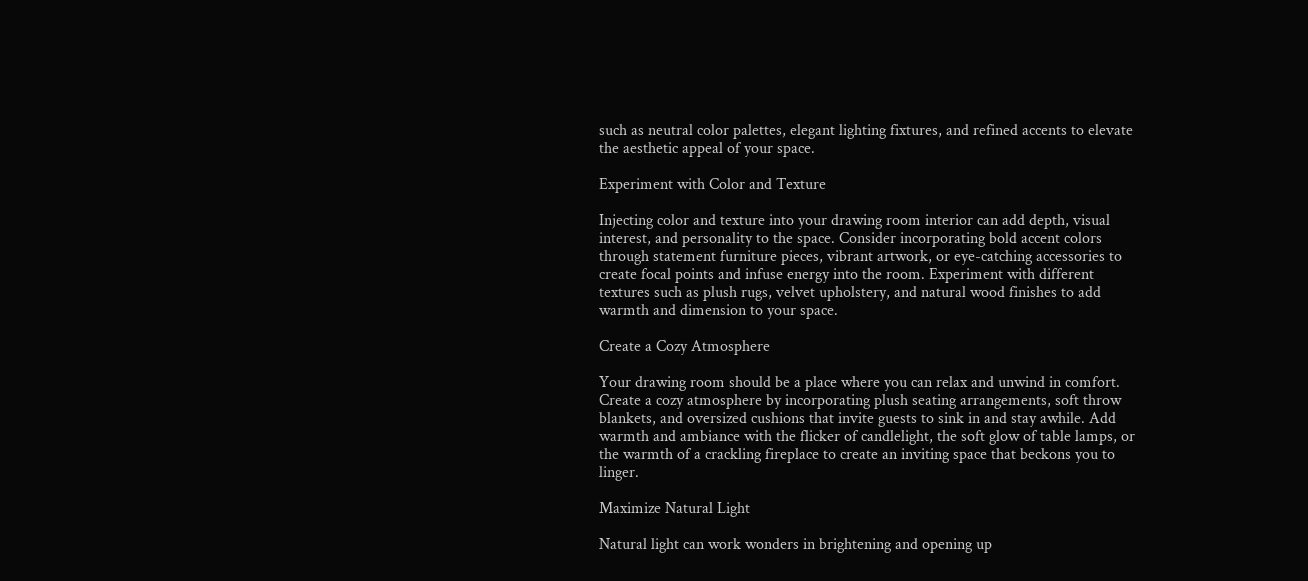such as neutral color palettes, elegant lighting fixtures, and refined accents to elevate the aesthetic appeal of your space.

Experiment with Color and Texture

Injecting color and texture into your drawing room interior can add depth, visual interest, and personality to the space. Consider incorporating bold accent colors through statement furniture pieces, vibrant artwork, or eye-catching accessories to create focal points and infuse energy into the room. Experiment with different textures such as plush rugs, velvet upholstery, and natural wood finishes to add warmth and dimension to your space.

Create a Cozy Atmosphere

Your drawing room should be a place where you can relax and unwind in comfort. Create a cozy atmosphere by incorporating plush seating arrangements, soft throw blankets, and oversized cushions that invite guests to sink in and stay awhile. Add warmth and ambiance with the flicker of candlelight, the soft glow of table lamps, or the warmth of a crackling fireplace to create an inviting space that beckons you to linger.

Maximize Natural Light

Natural light can work wonders in brightening and opening up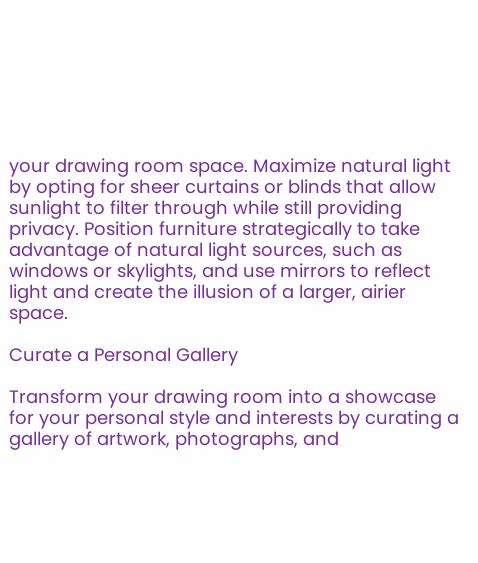your drawing room space. Maximize natural light by opting for sheer curtains or blinds that allow sunlight to filter through while still providing privacy. Position furniture strategically to take advantage of natural light sources, such as windows or skylights, and use mirrors to reflect light and create the illusion of a larger, airier space.

Curate a Personal Gallery

Transform your drawing room into a showcase for your personal style and interests by curating a gallery of artwork, photographs, and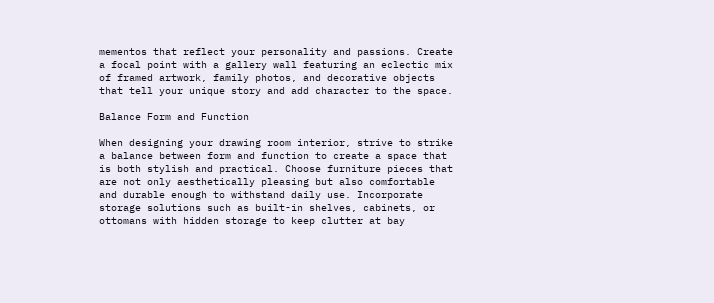mementos that reflect your personality and passions. Create a focal point with a gallery wall featuring an eclectic mix of framed artwork, family photos, and decorative objects that tell your unique story and add character to the space.

Balance Form and Function

When designing your drawing room interior, strive to strike a balance between form and function to create a space that is both stylish and practical. Choose furniture pieces that are not only aesthetically pleasing but also comfortable and durable enough to withstand daily use. Incorporate storage solutions such as built-in shelves, cabinets, or ottomans with hidden storage to keep clutter at bay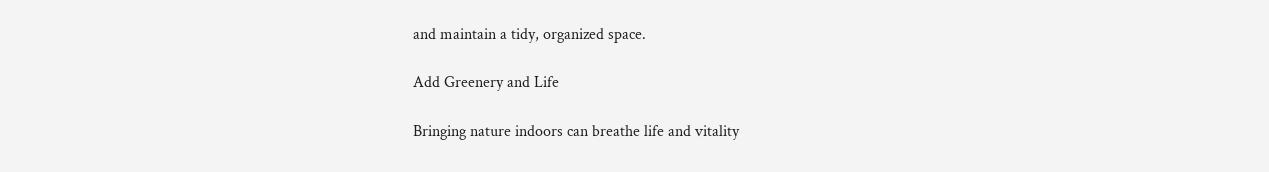and maintain a tidy, organized space.

Add Greenery and Life

Bringing nature indoors can breathe life and vitality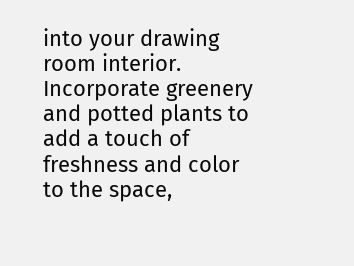into your drawing room interior. Incorporate greenery and potted plants to add a touch of freshness and color to the space,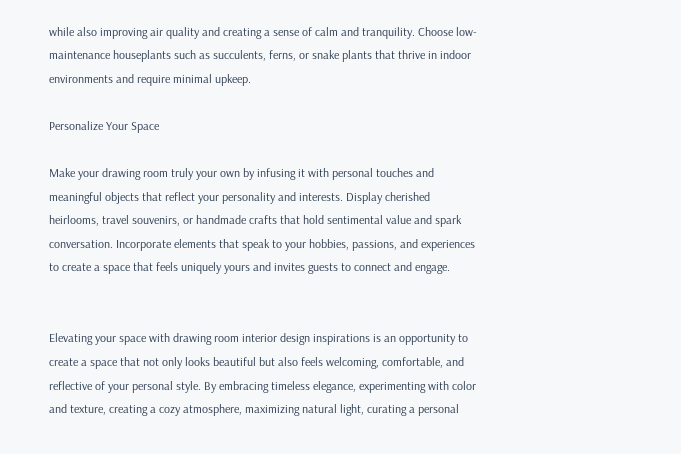while also improving air quality and creating a sense of calm and tranquility. Choose low-maintenance houseplants such as succulents, ferns, or snake plants that thrive in indoor environments and require minimal upkeep.

Personalize Your Space

Make your drawing room truly your own by infusing it with personal touches and meaningful objects that reflect your personality and interests. Display cherished heirlooms, travel souvenirs, or handmade crafts that hold sentimental value and spark conversation. Incorporate elements that speak to your hobbies, passions, and experiences to create a space that feels uniquely yours and invites guests to connect and engage.


Elevating your space with drawing room interior design inspirations is an opportunity to create a space that not only looks beautiful but also feels welcoming, comfortable, and reflective of your personal style. By embracing timeless elegance, experimenting with color and texture, creating a cozy atmosphere, maximizing natural light, curating a personal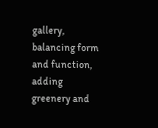gallery, balancing form and function, adding greenery and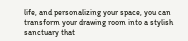life, and personalizing your space, you can transform your drawing room into a stylish sanctuary that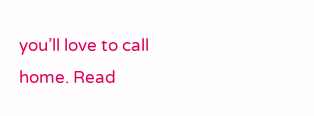you’ll love to call home. Read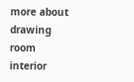more about drawing room interior